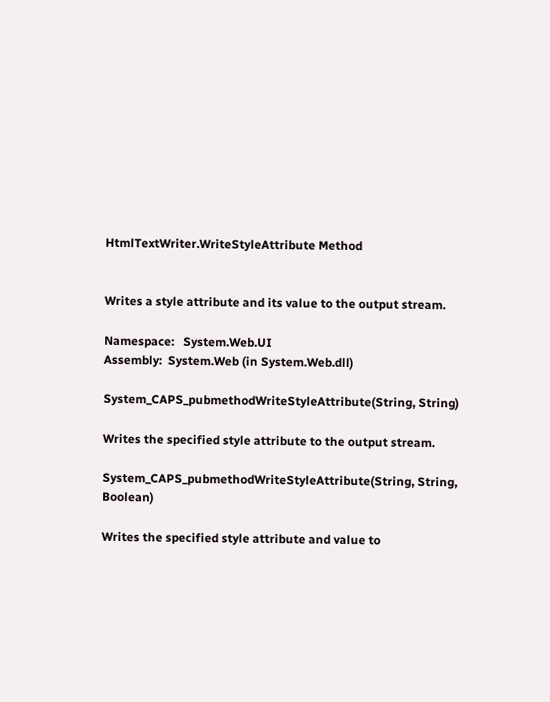HtmlTextWriter.WriteStyleAttribute Method


Writes a style attribute and its value to the output stream.

Namespace:   System.Web.UI
Assembly:  System.Web (in System.Web.dll)

System_CAPS_pubmethodWriteStyleAttribute(String, String)

Writes the specified style attribute to the output stream.

System_CAPS_pubmethodWriteStyleAttribute(String, String, Boolean)

Writes the specified style attribute and value to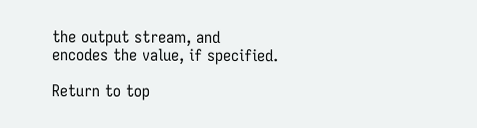the output stream, and encodes the value, if specified.

Return to top